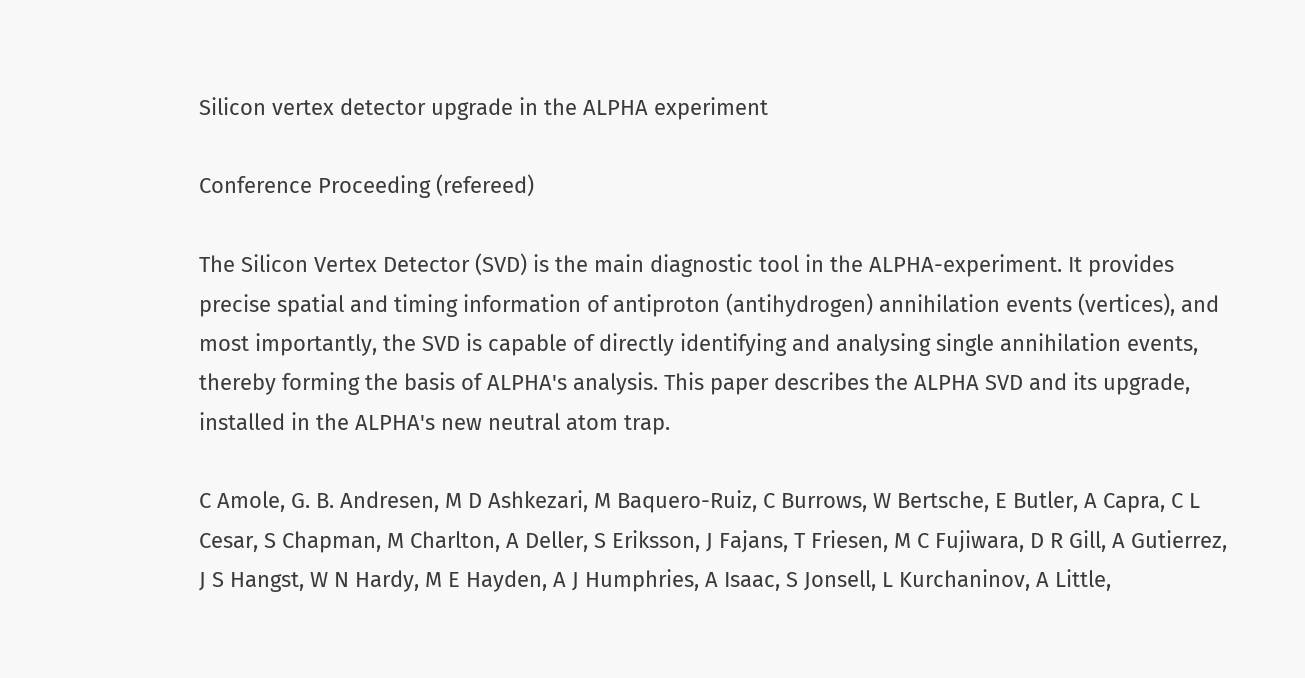Silicon vertex detector upgrade in the ALPHA experiment

Conference Proceeding (refereed)

The Silicon Vertex Detector (SVD) is the main diagnostic tool in the ALPHA-experiment. It provides precise spatial and timing information of antiproton (antihydrogen) annihilation events (vertices), and most importantly, the SVD is capable of directly identifying and analysing single annihilation events, thereby forming the basis of ALPHA's analysis. This paper describes the ALPHA SVD and its upgrade, installed in the ALPHA's new neutral atom trap.

C Amole, G. B. Andresen, M D Ashkezari, M Baquero-Ruiz, C Burrows, W Bertsche, E Butler, A Capra, C L Cesar, S Chapman, M Charlton, A Deller, S Eriksson, J Fajans, T Friesen, M C Fujiwara, D R Gill, A Gutierrez, J S Hangst, W N Hardy, M E Hayden, A J Humphries, A Isaac, S Jonsell, L Kurchaninov, A Little,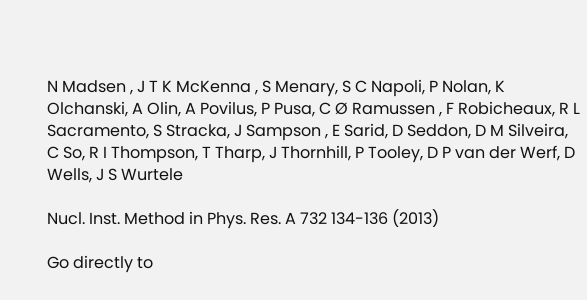N Madsen , J T K McKenna , S Menary, S C Napoli, P Nolan, K Olchanski, A Olin, A Povilus, P Pusa, C Ø Ramussen , F Robicheaux, R L Sacramento, S Stracka, J Sampson , E Sarid, D Seddon, D M Silveira, C So, R I Thompson, T Tharp, J Thornhill, P Tooley, D P van der Werf, D Wells, J S Wurtele

Nucl. Inst. Method in Phys. Res. A 732 134-136 (2013)

Go directly to